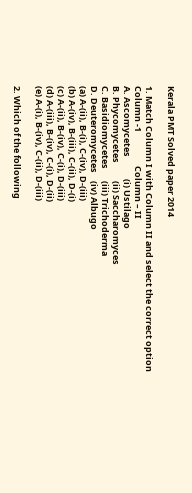Kerala PMT Solved paper 2014

1. Match Column I with Column II and select the correct option
Column -1                 Column – II
A. Ascomycetes           (i) Ustilago
B. Phycomycetes         (ii) Saccharomyces
C. Basidiomycetes      (iii) Trichoderma
D. Deuteromycetes    (iv) Albugo
(a) A-(ii), B-(i), C-(iv), D-(iii)
(b) A-(iv), B-(iii), C-(ii), D-(i)
(c) A-(ii), B-(iv), C-(i), D-(iii)
(d) A-(iii), B-(iv), C-(i), D-(ii)
(e) A-(i), B-(iv), C-(ii), D-(iii)

2. Which of the following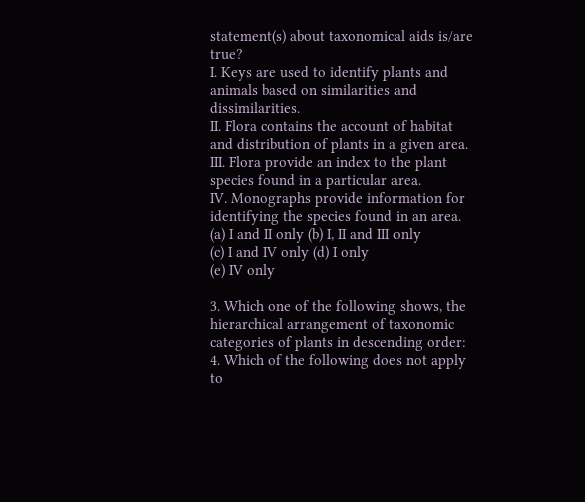statement(s) about taxonomical aids is/are true?
I. Keys are used to identify plants and animals based on similarities and dissimilarities.
II. Flora contains the account of habitat and distribution of plants in a given area.
III. Flora provide an index to the plant species found in a particular area.
IV. Monographs provide information for identifying the species found in an area.
(a) I and II only (b) I, II and III only
(c) I and IV only (d) I only
(e) IV only

3. Which one of the following shows, the hierarchical arrangement of taxonomic categories of plants in descending order:
4. Which of the following does not apply to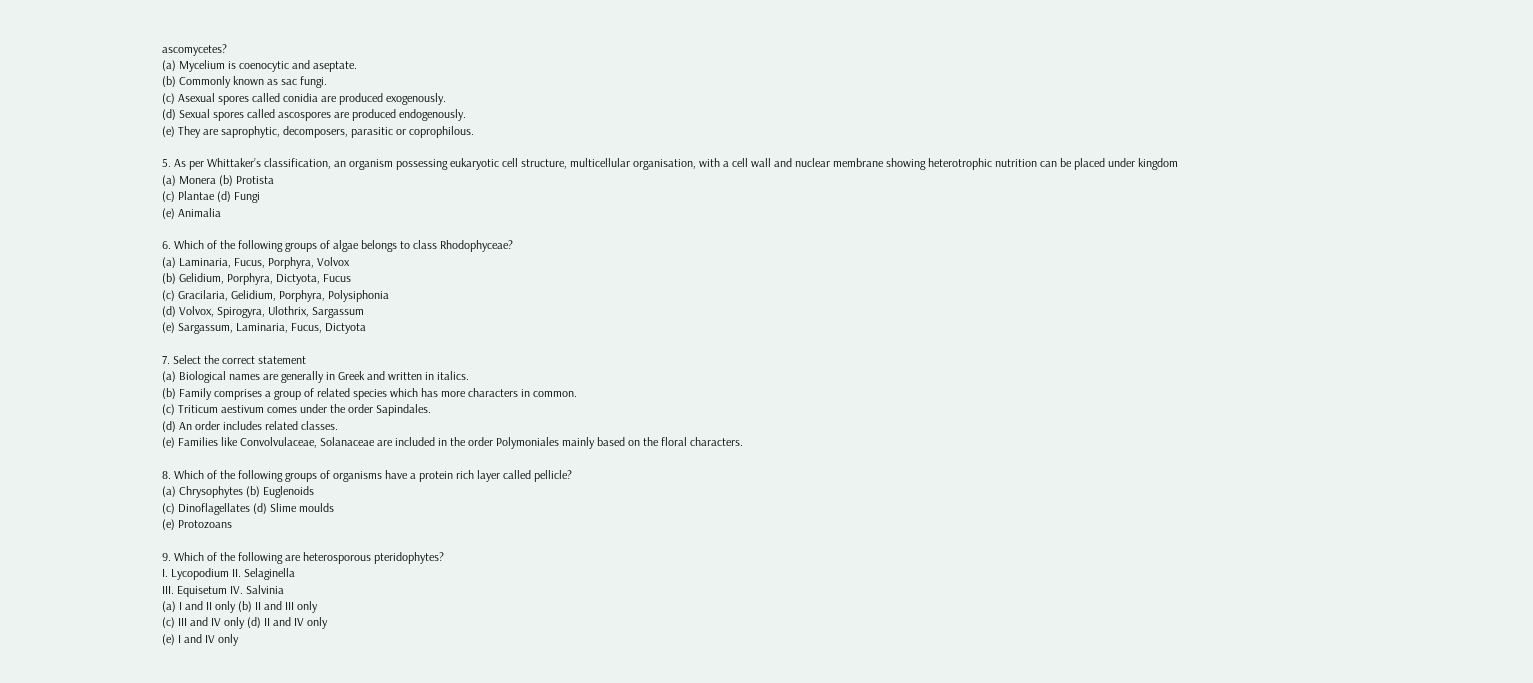ascomycetes?
(a) Mycelium is coenocytic and aseptate.
(b) Commonly known as sac fungi.
(c) Asexual spores called conidia are produced exogenously.
(d) Sexual spores called ascospores are produced endogenously.
(e) They are saprophytic, decomposers, parasitic or coprophilous.

5. As per Whittaker’s classification, an organism possessing eukaryotic cell structure, multicellular organisation, with a cell wall and nuclear membrane showing heterotrophic nutrition can be placed under kingdom
(a) Monera (b) Protista
(c) Plantae (d) Fungi
(e) Animalia

6. Which of the following groups of algae belongs to class Rhodophyceae?
(a) Laminaria, Fucus, Porphyra, Volvox
(b) Gelidium, Porphyra, Dictyota, Fucus
(c) Gracilaria, Gelidium, Porphyra, Polysiphonia
(d) Volvox, Spirogyra, Ulothrix, Sargassum
(e) Sargassum, Laminaria, Fucus, Dictyota

7. Select the correct statement
(a) Biological names are generally in Greek and written in italics.
(b) Family comprises a group of related species which has more characters in common.
(c) Triticum aestivum comes under the order Sapindales.
(d) An order includes related classes.
(e) Families like Convolvulaceae, Solanaceae are included in the order Polymoniales mainly based on the floral characters.

8. Which of the following groups of organisms have a protein rich layer called pellicle?
(a) Chrysophytes (b) Euglenoids
(c) Dinoflagellates (d) Slime moulds
(e) Protozoans

9. Which of the following are heterosporous pteridophytes?
I. Lycopodium II. Selaginella
III. Equisetum IV. Salvinia
(a) I and II only (b) II and III only
(c) III and IV only (d) II and IV only
(e) I and IV only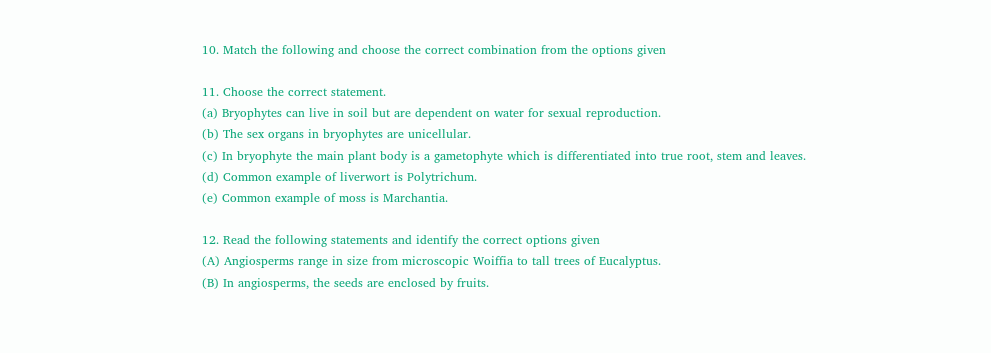10. Match the following and choose the correct combination from the options given

11. Choose the correct statement.
(a) Bryophytes can live in soil but are dependent on water for sexual reproduction.
(b) The sex organs in bryophytes are unicellular.
(c) In bryophyte the main plant body is a gametophyte which is differentiated into true root, stem and leaves.
(d) Common example of liverwort is Polytrichum.
(e) Common example of moss is Marchantia.

12. Read the following statements and identify the correct options given
(A) Angiosperms range in size from microscopic Woiffia to tall trees of Eucalyptus.
(B) In angiosperms, the seeds are enclosed by fruits.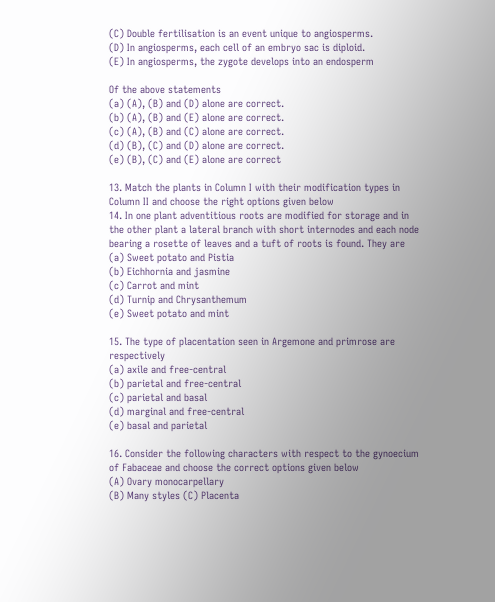(C) Double fertilisation is an event unique to angiosperms.
(D) In angiosperms, each cell of an embryo sac is diploid.
(E) In angiosperms, the zygote develops into an endosperm

Of the above statements
(a) (A), (B) and (D) alone are correct.
(b) (A), (B) and (E) alone are correct.
(c) (A), (B) and (C) alone are correct.
(d) (B), (C) and (D) alone are correct.
(e) (B), (C) and (E) alone are correct

13. Match the plants in Column I with their modification types in Column II and choose the right options given below
14. In one plant adventitious roots are modified for storage and in the other plant a lateral branch with short internodes and each node bearing a rosette of leaves and a tuft of roots is found. They are
(a) Sweet potato and Pistia
(b) Eichhornia and jasmine
(c) Carrot and mint
(d) Turnip and Chrysanthemum
(e) Sweet potato and mint

15. The type of placentation seen in Argemone and primrose are respectively
(a) axile and free-central
(b) parietal and free-central
(c) parietal and basal
(d) marginal and free-central
(e) basal and parietal

16. Consider the following characters with respect to the gynoecium of Fabaceae and choose the correct options given below
(A) Ovary monocarpellary
(B) Many styles (C) Placenta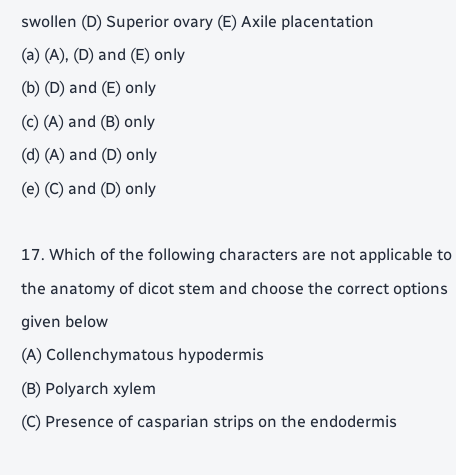swollen (D) Superior ovary (E) Axile placentation
(a) (A), (D) and (E) only
(b) (D) and (E) only
(c) (A) and (B) only
(d) (A) and (D) only
(e) (C) and (D) only

17. Which of the following characters are not applicable to the anatomy of dicot stem and choose the correct options given below
(A) Collenchymatous hypodermis
(B) Polyarch xylem
(C) Presence of casparian strips on the endodermis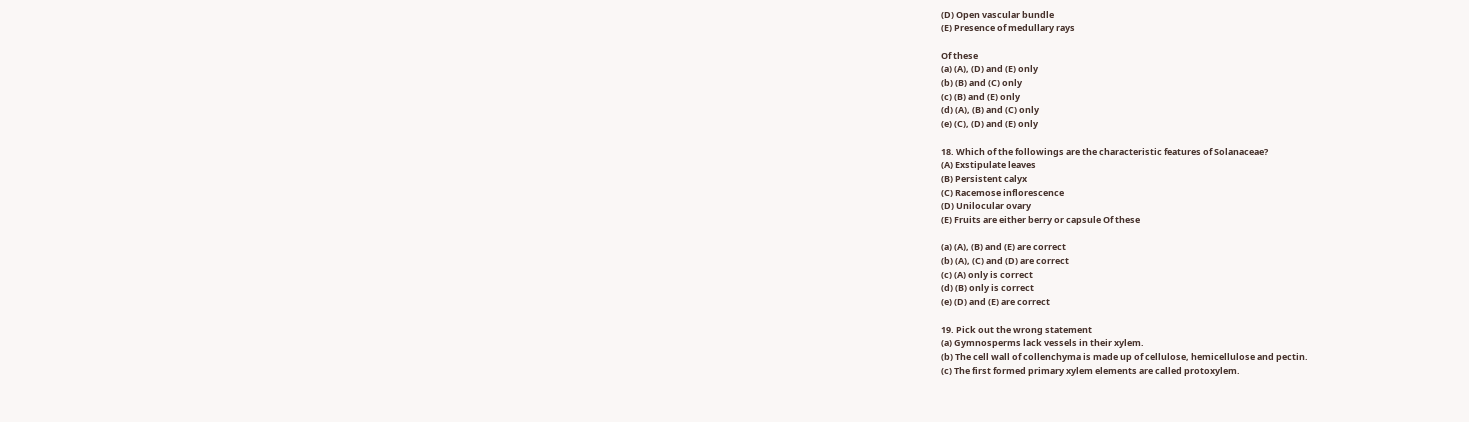(D) Open vascular bundle
(E) Presence of medullary rays

Of these
(a) (A), (D) and (E) only
(b) (B) and (C) only
(c) (B) and (E) only
(d) (A), (B) and (C) only
(e) (C), (D) and (E) only

18. Which of the followings are the characteristic features of Solanaceae?
(A) Exstipulate leaves
(B) Persistent calyx
(C) Racemose inflorescence
(D) Unilocular ovary
(E) Fruits are either berry or capsule Of these

(a) (A), (B) and (E) are correct
(b) (A), (C) and (D) are correct
(c) (A) only is correct
(d) (B) only is correct
(e) (D) and (E) are correct

19. Pick out the wrong statement
(a) Gymnosperms lack vessels in their xylem.
(b) The cell wall of collenchyma is made up of cellulose, hemicellulose and pectin.
(c) The first formed primary xylem elements are called protoxylem.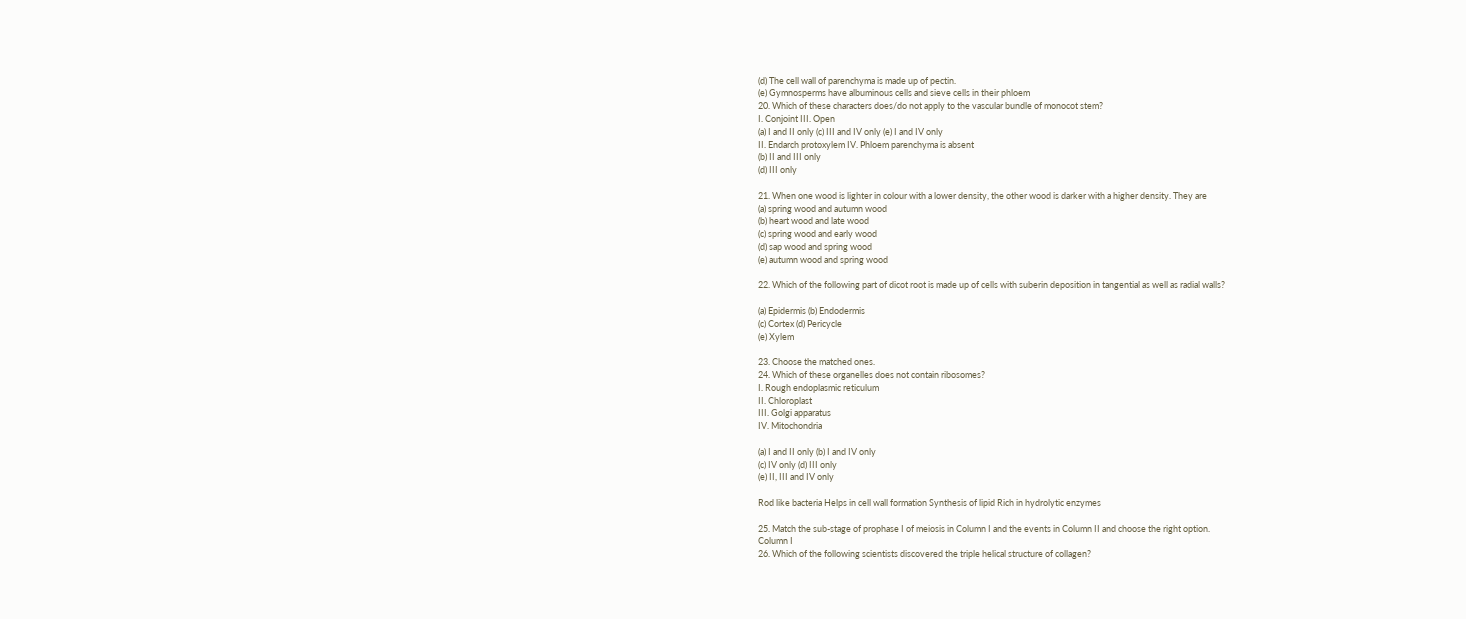(d) The cell wall of parenchyma is made up of pectin.
(e) Gymnosperms have albuminous cells and sieve cells in their phloem
20. Which of these characters does/do not apply to the vascular bundle of monocot stem?
I. Conjoint III. Open
(a) I and II only (c) III and IV only (e) I and IV only
II. Endarch protoxylem IV. Phloem parenchyma is absent
(b) II and III only
(d) III only

21. When one wood is lighter in colour with a lower density, the other wood is darker with a higher density. They are
(a) spring wood and autumn wood
(b) heart wood and late wood
(c) spring wood and early wood
(d) sap wood and spring wood
(e) autumn wood and spring wood

22. Which of the following part of dicot root is made up of cells with suberin deposition in tangential as well as radial walls?

(a) Epidermis (b) Endodermis
(c) Cortex (d) Pericycle
(e) Xylem

23. Choose the matched ones.
24. Which of these organelles does not contain ribosomes?
I. Rough endoplasmic reticulum
II. Chloroplast
III. Golgi apparatus
IV. Mitochondria

(a) I and II only (b) I and IV only
(c) IV only (d) III only
(e) II, III and IV only

Rod like bacteria Helps in cell wall formation Synthesis of lipid Rich in hydrolytic enzymes

25. Match the sub-stage of prophase I of meiosis in Column I and the events in Column II and choose the right option.
Column I
26. Which of the following scientists discovered the triple helical structure of collagen?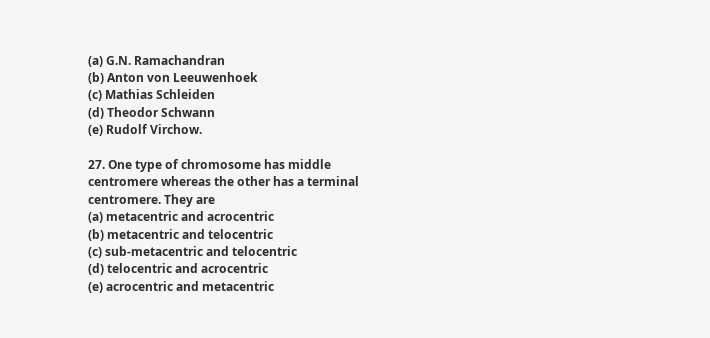(a) G.N. Ramachandran
(b) Anton von Leeuwenhoek
(c) Mathias Schleiden
(d) Theodor Schwann
(e) Rudolf Virchow.

27. One type of chromosome has middle centromere whereas the other has a terminal centromere. They are
(a) metacentric and acrocentric
(b) metacentric and telocentric
(c) sub-metacentric and telocentric
(d) telocentric and acrocentric
(e) acrocentric and metacentric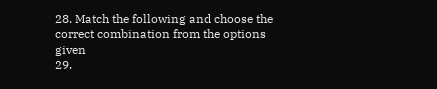28. Match the following and choose the correct combination from the options given
29.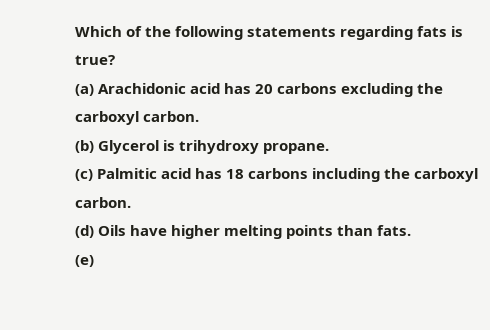Which of the following statements regarding fats is true?
(a) Arachidonic acid has 20 carbons excluding the carboxyl carbon.
(b) Glycerol is trihydroxy propane.
(c) Palmitic acid has 18 carbons including the carboxyl carbon.
(d) Oils have higher melting points than fats.
(e)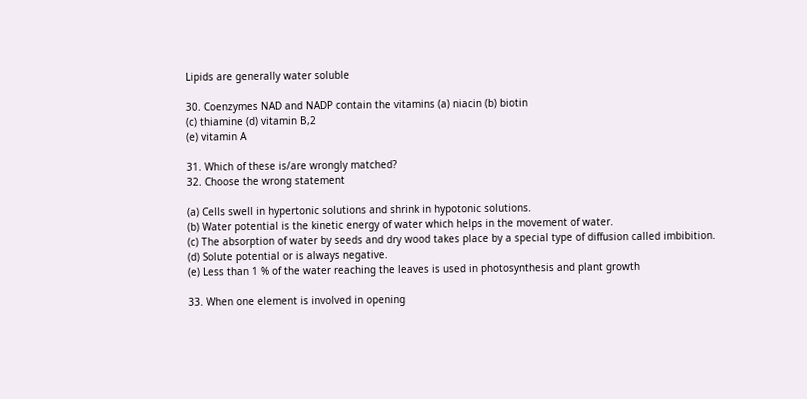Lipids are generally water soluble

30. Coenzymes NAD and NADP contain the vitamins (a) niacin (b) biotin
(c) thiamine (d) vitamin B,2
(e) vitamin A

31. Which of these is/are wrongly matched?
32. Choose the wrong statement

(a) Cells swell in hypertonic solutions and shrink in hypotonic solutions.
(b) Water potential is the kinetic energy of water which helps in the movement of water.
(c) The absorption of water by seeds and dry wood takes place by a special type of diffusion called imbibition.
(d) Solute potential or is always negative.
(e) Less than 1 % of the water reaching the leaves is used in photosynthesis and plant growth

33. When one element is involved in opening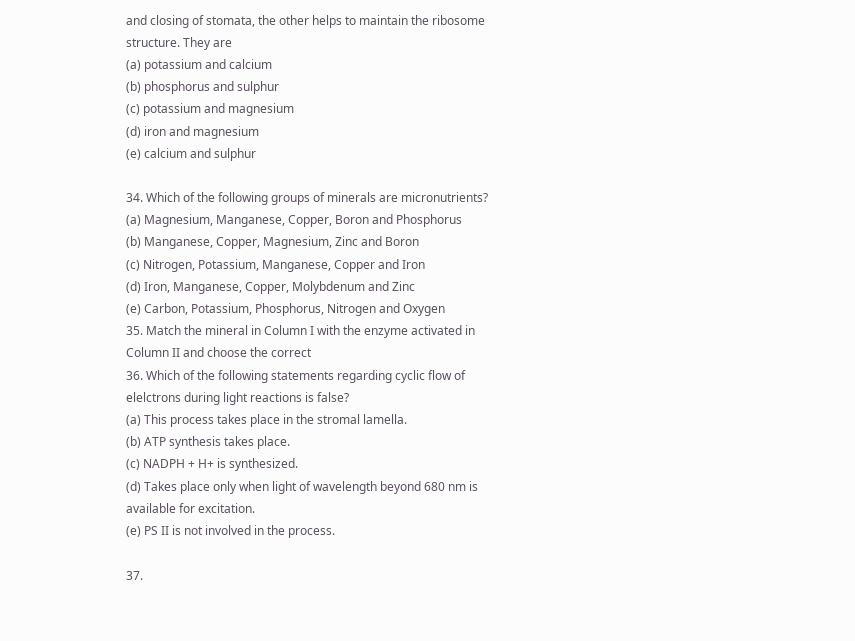and closing of stomata, the other helps to maintain the ribosome structure. They are
(a) potassium and calcium
(b) phosphorus and sulphur
(c) potassium and magnesium
(d) iron and magnesium
(e) calcium and sulphur

34. Which of the following groups of minerals are micronutrients?
(a) Magnesium, Manganese, Copper, Boron and Phosphorus
(b) Manganese, Copper, Magnesium, Zinc and Boron
(c) Nitrogen, Potassium, Manganese, Copper and Iron
(d) Iron, Manganese, Copper, Molybdenum and Zinc
(e) Carbon, Potassium, Phosphorus, Nitrogen and Oxygen
35. Match the mineral in Column I with the enzyme activated in Column II and choose the correct
36. Which of the following statements regarding cyclic flow of elelctrons during light reactions is false?
(a) This process takes place in the stromal lamella.
(b) ATP synthesis takes place.
(c) NADPH + H+ is synthesized.
(d) Takes place only when light of wavelength beyond 680 nm is available for excitation.
(e) PS II is not involved in the process.

37.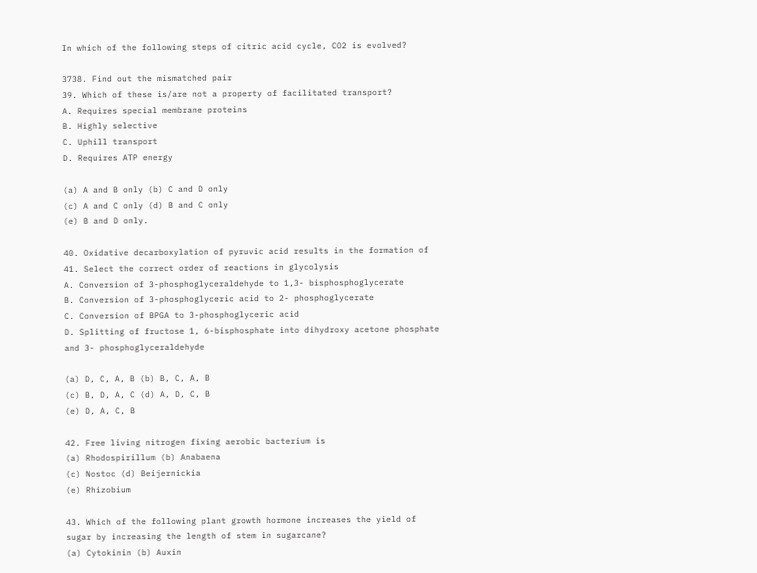In which of the following steps of citric acid cycle, CO2 is evolved?

3738. Find out the mismatched pair
39. Which of these is/are not a property of facilitated transport?
A. Requires special membrane proteins
B. Highly selective
C. Uphill transport
D. Requires ATP energy

(a) A and B only (b) C and D only
(c) A and C only (d) B and C only
(e) B and D only.

40. Oxidative decarboxylation of pyruvic acid results in the formation of
41. Select the correct order of reactions in glycolysis
A. Conversion of 3-phosphoglyceraldehyde to 1,3- bisphosphoglycerate
B. Conversion of 3-phosphoglyceric acid to 2- phosphoglycerate
C. Conversion of BPGA to 3-phosphoglyceric acid
D. Splitting of fructose 1, 6-bisphosphate into dihydroxy acetone phosphate and 3- phosphoglyceraldehyde

(a) D, C, A, B (b) B, C, A, B
(c) B, D, A, C (d) A, D, C, B
(e) D, A, C, B

42. Free living nitrogen fixing aerobic bacterium is
(a) Rhodospirillum (b) Anabaena
(c) Nostoc (d) Beijernickia
(e) Rhizobium

43. Which of the following plant growth hormone increases the yield of sugar by increasing the length of stem in sugarcane?
(a) Cytokinin (b) Auxin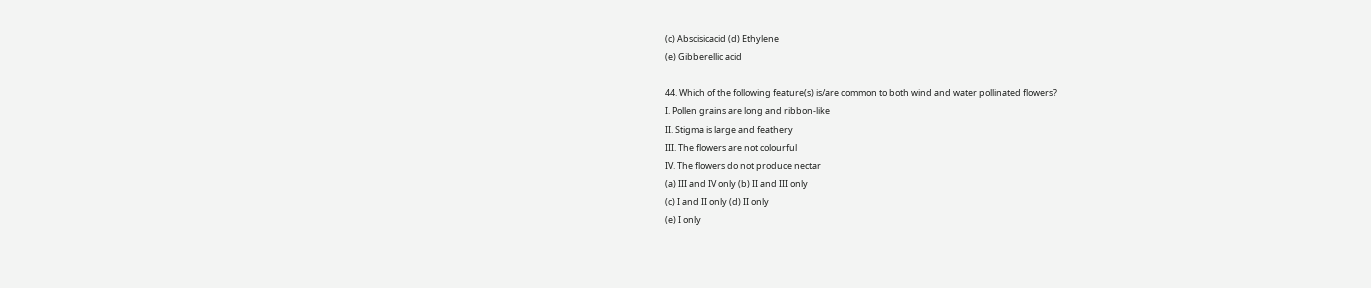(c) Abscisicacid (d) Ethylene
(e) Gibberellic acid

44. Which of the following feature(s) is/are common to both wind and water pollinated flowers?
I. Pollen grains are long and ribbon-like
II. Stigma is large and feathery
III. The flowers are not colourful
IV. The flowers do not produce nectar
(a) III and IV only (b) II and III only
(c) I and II only (d) II only
(e) I only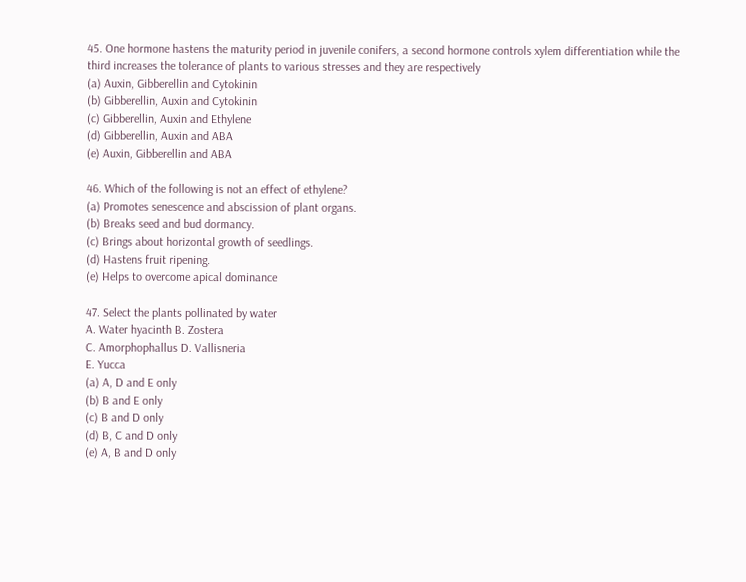45. One hormone hastens the maturity period in juvenile conifers, a second hormone controls xylem differentiation while the third increases the tolerance of plants to various stresses and they are respectively
(a) Auxin, Gibberellin and Cytokinin
(b) Gibberellin, Auxin and Cytokinin
(c) Gibberellin, Auxin and Ethylene
(d) Gibberellin, Auxin and ABA
(e) Auxin, Gibberellin and ABA

46. Which of the following is not an effect of ethylene?
(a) Promotes senescence and abscission of plant organs.
(b) Breaks seed and bud dormancy.
(c) Brings about horizontal growth of seedlings.
(d) Hastens fruit ripening.
(e) Helps to overcome apical dominance

47. Select the plants pollinated by water
A. Water hyacinth B. Zostera
C. Amorphophallus D. Vallisneria
E. Yucca
(a) A, D and E only
(b) B and E only
(c) B and D only
(d) B, C and D only
(e) A, B and D only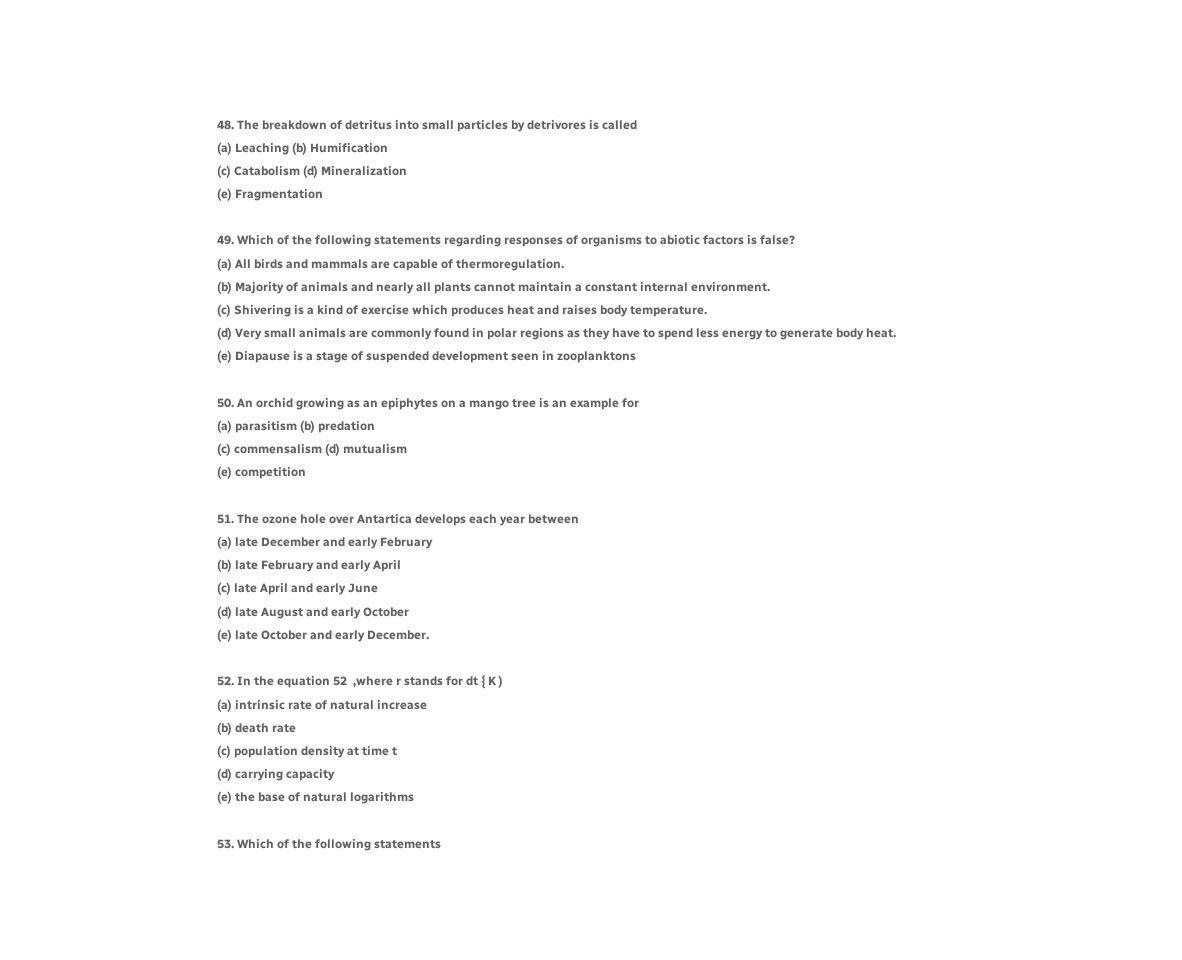48. The breakdown of detritus into small particles by detrivores is called
(a) Leaching (b) Humification
(c) Catabolism (d) Mineralization
(e) Fragmentation

49. Which of the following statements regarding responses of organisms to abiotic factors is false?
(a) All birds and mammals are capable of thermoregulation.
(b) Majority of animals and nearly all plants cannot maintain a constant internal environment.
(c) Shivering is a kind of exercise which produces heat and raises body temperature.
(d) Very small animals are commonly found in polar regions as they have to spend less energy to generate body heat.
(e) Diapause is a stage of suspended development seen in zooplanktons

50. An orchid growing as an epiphytes on a mango tree is an example for
(a) parasitism (b) predation
(c) commensalism (d) mutualism
(e) competition

51. The ozone hole over Antartica develops each year between
(a) late December and early February
(b) late February and early April
(c) late April and early June
(d) late August and early October
(e) late October and early December.

52. In the equation 52  ,where r stands for dt { K )
(a) intrinsic rate of natural increase
(b) death rate
(c) population density at time t
(d) carrying capacity
(e) the base of natural logarithms

53. Which of the following statements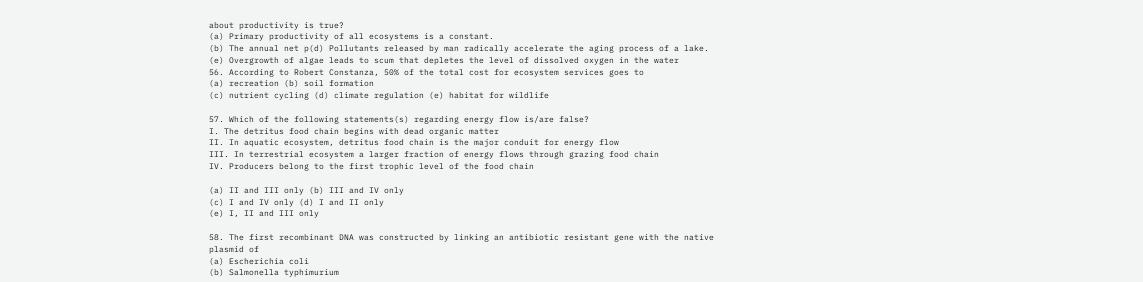about productivity is true?
(a) Primary productivity of all ecosystems is a constant.
(b) The annual net p(d) Pollutants released by man radically accelerate the aging process of a lake.
(e) Overgrowth of algae leads to scum that depletes the level of dissolved oxygen in the water
56. According to Robert Constanza, 50% of the total cost for ecosystem services goes to
(a) recreation (b) soil formation
(c) nutrient cycling (d) climate regulation (e) habitat for wildlife

57. Which of the following statements(s) regarding energy flow is/are false?
I. The detritus food chain begins with dead organic matter
II. In aquatic ecosystem, detritus food chain is the major conduit for energy flow
III. In terrestrial ecosystem a larger fraction of energy flows through grazing food chain
IV. Producers belong to the first trophic level of the food chain

(a) II and III only (b) III and IV only
(c) I and IV only (d) I and II only
(e) I, II and III only

58. The first recombinant DNA was constructed by linking an antibiotic resistant gene with the native plasmid of
(a) Escherichia coli
(b) Salmonella typhimurium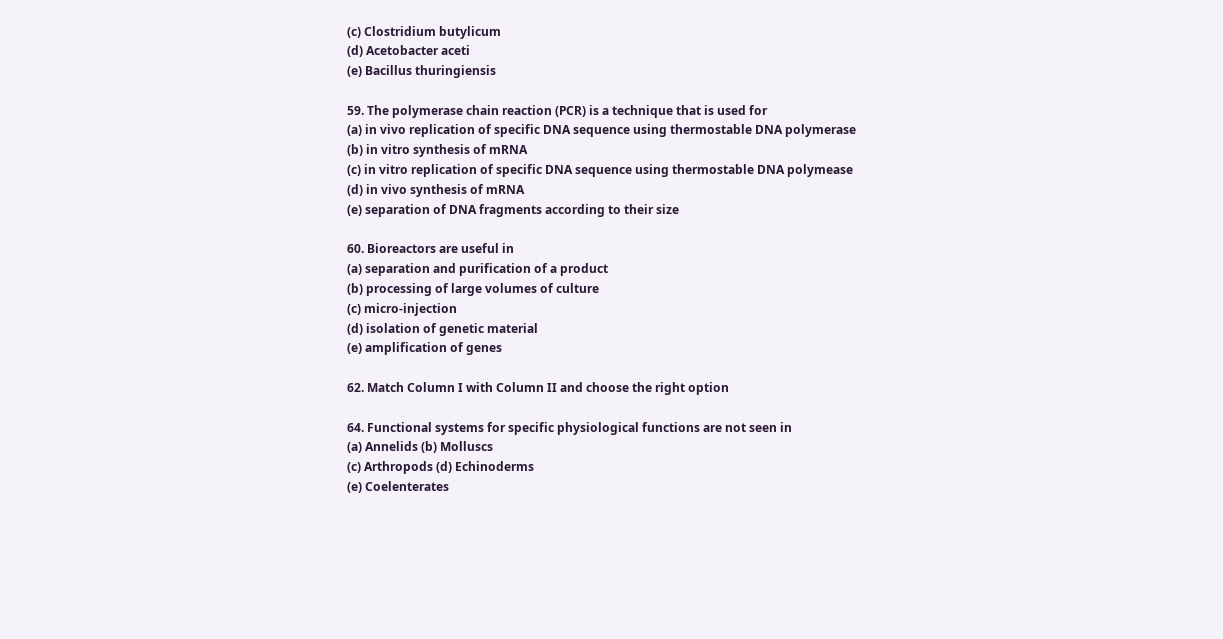(c) Clostridium butylicum
(d) Acetobacter aceti
(e) Bacillus thuringiensis

59. The polymerase chain reaction (PCR) is a technique that is used for
(a) in vivo replication of specific DNA sequence using thermostable DNA polymerase
(b) in vitro synthesis of mRNA
(c) in vitro replication of specific DNA sequence using thermostable DNA polymease
(d) in vivo synthesis of mRNA
(e) separation of DNA fragments according to their size

60. Bioreactors are useful in
(a) separation and purification of a product
(b) processing of large volumes of culture
(c) micro-injection
(d) isolation of genetic material
(e) amplification of genes

62. Match Column I with Column II and choose the right option

64. Functional systems for specific physiological functions are not seen in
(a) Annelids (b) Molluscs
(c) Arthropods (d) Echinoderms
(e) Coelenterates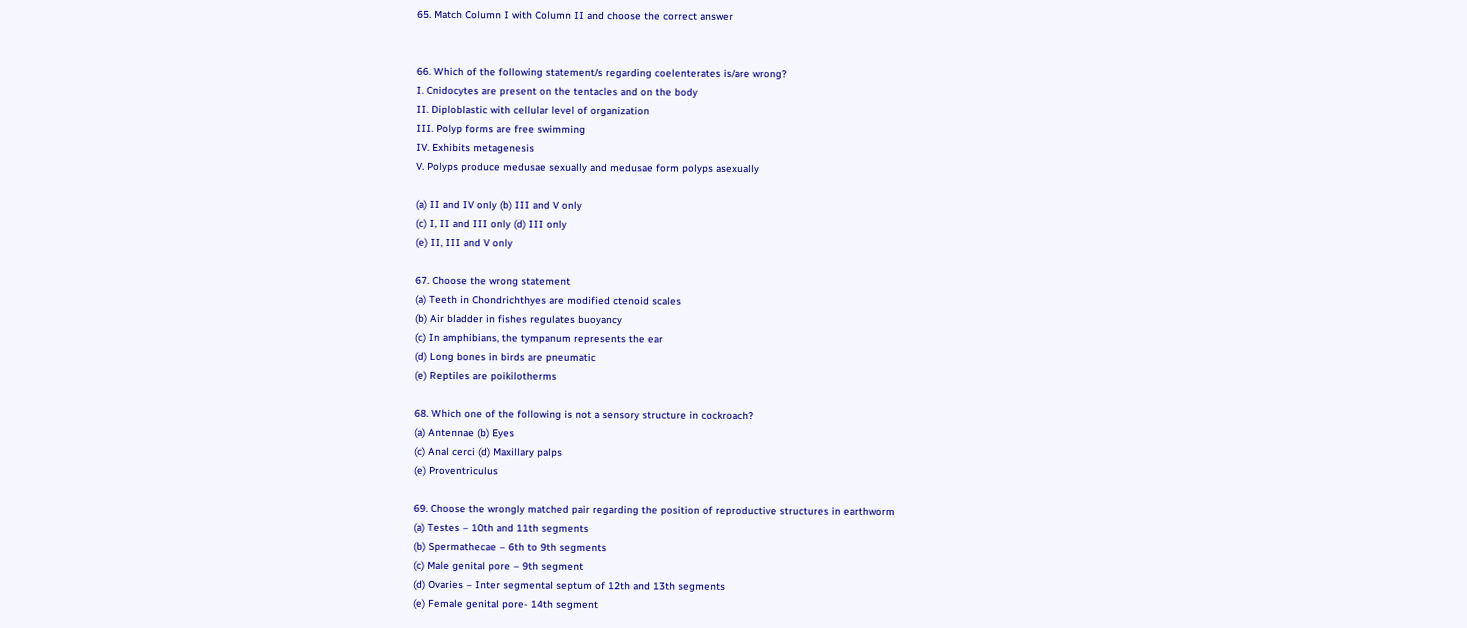65. Match Column I with Column II and choose the correct answer


66. Which of the following statement/s regarding coelenterates is/are wrong?
I. Cnidocytes are present on the tentacles and on the body
II. Diploblastic with cellular level of organization
III. Polyp forms are free swimming
IV. Exhibits metagenesis
V. Polyps produce medusae sexually and medusae form polyps asexually

(a) II and IV only (b) III and V only
(c) I, II and III only (d) III only
(e) II, III and V only

67. Choose the wrong statement
(a) Teeth in Chondrichthyes are modified ctenoid scales
(b) Air bladder in fishes regulates buoyancy
(c) In amphibians, the tympanum represents the ear
(d) Long bones in birds are pneumatic
(e) Reptiles are poikilotherms

68. Which one of the following is not a sensory structure in cockroach?
(a) Antennae (b) Eyes
(c) Anal cerci (d) Maxillary palps
(e) Proventriculus

69. Choose the wrongly matched pair regarding the position of reproductive structures in earthworm
(a) Testes – 10th and 11th segments
(b) Spermathecae – 6th to 9th segments
(c) Male genital pore – 9th segment
(d) Ovaries – Inter segmental septum of 12th and 13th segments
(e) Female genital pore- 14th segment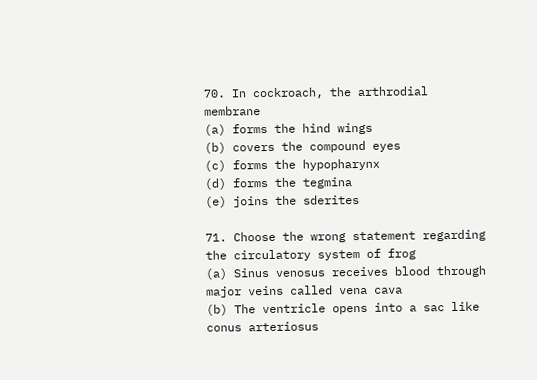70. In cockroach, the arthrodial membrane
(a) forms the hind wings
(b) covers the compound eyes
(c) forms the hypopharynx
(d) forms the tegmina
(e) joins the sderites

71. Choose the wrong statement regarding the circulatory system of frog
(a) Sinus venosus receives blood through major veins called vena cava
(b) The ventricle opens into a sac like conus arteriosus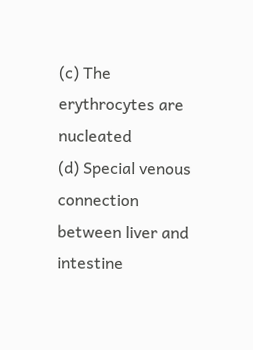(c) The erythrocytes are nucleated
(d) Special venous connection between liver and intestine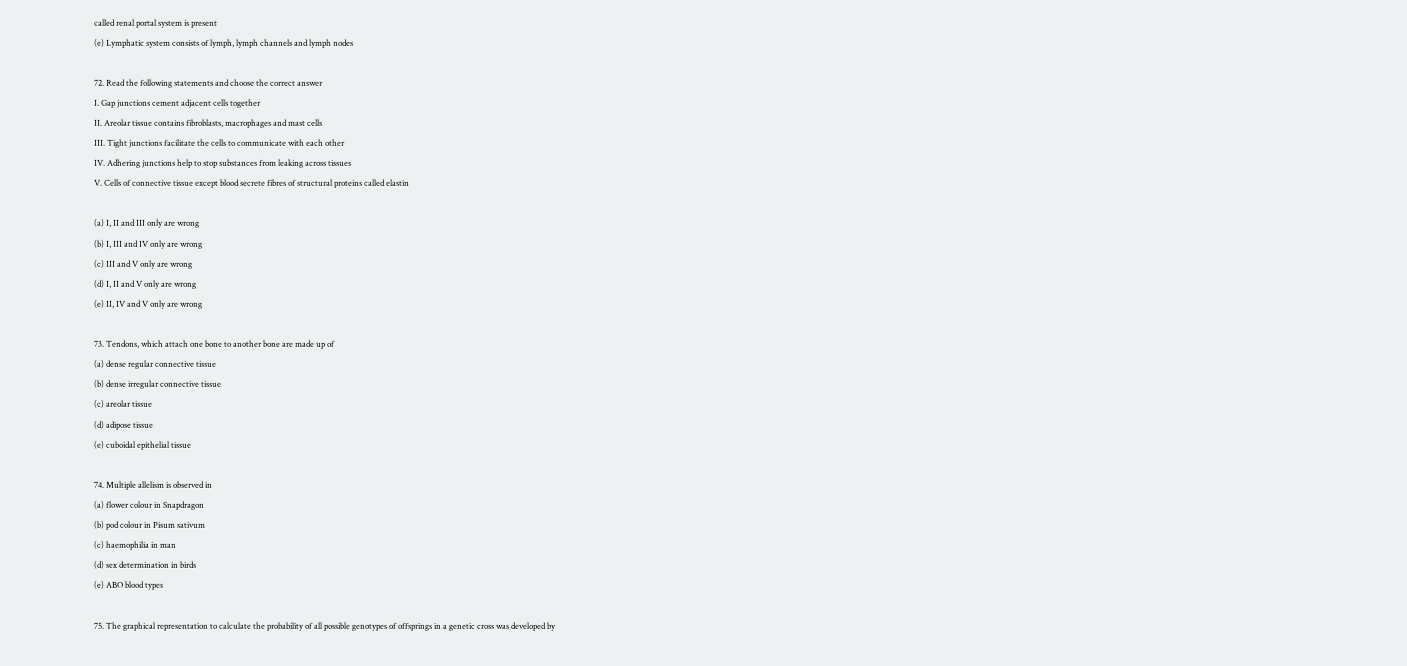called renal portal system is present
(e) Lymphatic system consists of lymph, lymph channels and lymph nodes

72. Read the following statements and choose the correct answer
I. Gap junctions cement adjacent cells together
II. Areolar tissue contains fibroblasts, macrophages and mast cells
III. Tight junctions facilitate the cells to communicate with each other
IV. Adhering junctions help to stop substances from leaking across tissues
V. Cells of connective tissue except blood secrete fibres of structural proteins called elastin

(a) I, II and III only are wrong
(b) I, III and IV only are wrong
(c) III and V only are wrong
(d) I, II and V only are wrong
(e) II, IV and V only are wrong

73. Tendons, which attach one bone to another bone are made up of
(a) dense regular connective tissue
(b) dense irregular connective tissue
(c) areolar tissue
(d) adipose tissue
(e) cuboidal epithelial tissue

74. Multiple allelism is observed in
(a) flower colour in Snapdragon
(b) pod colour in Pisum sativum
(c) haemophilia in man
(d) sex determination in birds
(e) ABO blood types

75. The graphical representation to calculate the probability of all possible genotypes of offsprings in a genetic cross was developed by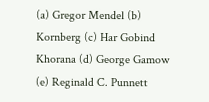(a) Gregor Mendel (b) Kornberg (c) Har Gobind Khorana (d) George Gamow (e) Reginald C. Punnett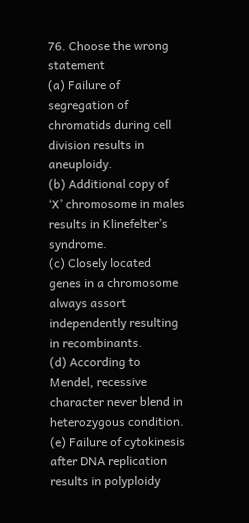76. Choose the wrong statement
(a) Failure of segregation of chromatids during cell division results in aneuploidy.
(b) Additional copy of ‘X’ chromosome in males results in Klinefelter’s syndrome.
(c) Closely located genes in a chromosome always assort independently resulting in recombinants.
(d) According to Mendel, recessive character never blend in heterozygous condition.
(e) Failure of cytokinesis after DNA replication results in polyploidy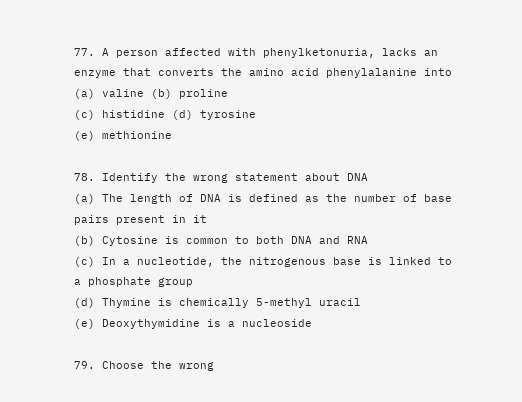77. A person affected with phenylketonuria, lacks an enzyme that converts the amino acid phenylalanine into
(a) valine (b) proline
(c) histidine (d) tyrosine
(e) methionine

78. Identify the wrong statement about DNA
(a) The length of DNA is defined as the number of base pairs present in it
(b) Cytosine is common to both DNA and RNA
(c) In a nucleotide, the nitrogenous base is linked to a phosphate group
(d) Thymine is chemically 5-methyl uracil
(e) Deoxythymidine is a nucleoside

79. Choose the wrong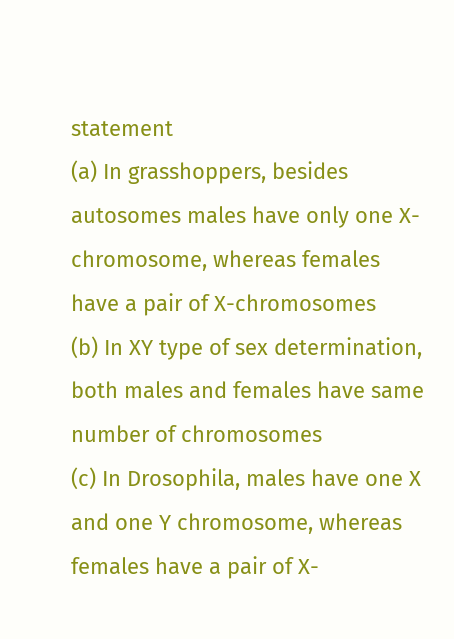statement
(a) In grasshoppers, besides autosomes males have only one X-chromosome, whereas females have a pair of X-chromosomes
(b) In XY type of sex determination, both males and females have same number of chromosomes
(c) In Drosophila, males have one X and one Y chromosome, whereas females have a pair of X-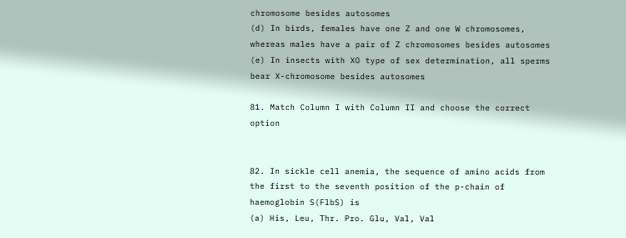chromosome besides autosomes
(d) In birds, females have one Z and one W chromosomes, whereas males have a pair of Z chromosomes besides autosomes
(e) In insects with XO type of sex determination, all sperms bear X-chromosome besides autosomes

81. Match Column I with Column II and choose the correct option


82. In sickle cell anemia, the sequence of amino acids from the first to the seventh position of the p-chain of haemoglobin S(FlbS) is
(a) His, Leu, Thr. Pro. Glu, Val, Val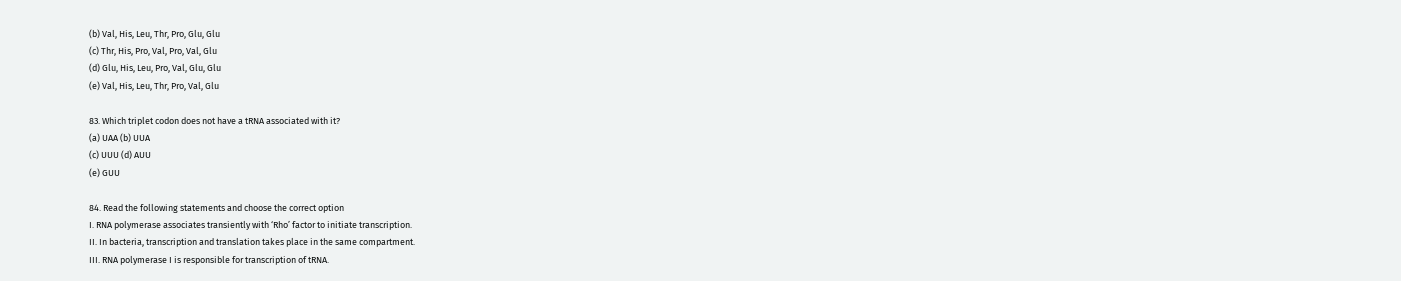(b) Val, His, Leu, Thr, Pro, Glu, Glu
(c) Thr, His, Pro, Val, Pro, Val, Glu
(d) Glu, His, Leu, Pro, Val, Glu, Glu
(e) Val, His, Leu, Thr, Pro, Val, Glu

83. Which triplet codon does not have a tRNA associated with it?
(a) UAA (b) UUA
(c) UUU (d) AUU
(e) GUU

84. Read the following statements and choose the correct option
I. RNA polymerase associates transiently with ‘Rho’ factor to initiate transcription.
II. In bacteria, transcription and translation takes place in the same compartment.
III. RNA polymerase I is responsible for transcription of tRNA.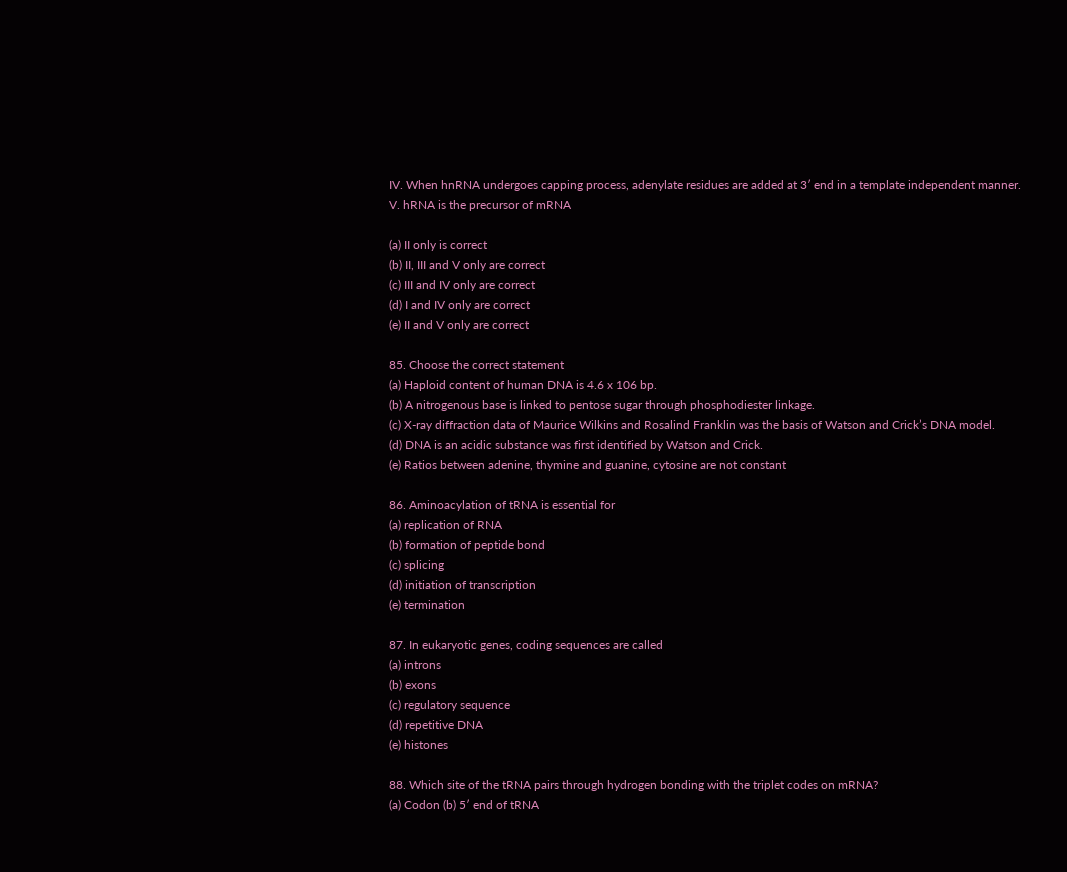IV. When hnRNA undergoes capping process, adenylate residues are added at 3′ end in a template independent manner.
V. hRNA is the precursor of mRNA

(a) II only is correct
(b) II, III and V only are correct
(c) III and IV only are correct
(d) I and IV only are correct
(e) II and V only are correct

85. Choose the correct statement
(a) Haploid content of human DNA is 4.6 x 106 bp.
(b) A nitrogenous base is linked to pentose sugar through phosphodiester linkage.
(c) X-ray diffraction data of Maurice Wilkins and Rosalind Franklin was the basis of Watson and Crick’s DNA model.
(d) DNA is an acidic substance was first identified by Watson and Crick.
(e) Ratios between adenine, thymine and guanine, cytosine are not constant

86. Aminoacylation of tRNA is essential for
(a) replication of RNA
(b) formation of peptide bond
(c) splicing
(d) initiation of transcription
(e) termination

87. In eukaryotic genes, coding sequences are called
(a) introns
(b) exons
(c) regulatory sequence
(d) repetitive DNA
(e) histones

88. Which site of the tRNA pairs through hydrogen bonding with the triplet codes on mRNA?
(a) Codon (b) 5′ end of tRNA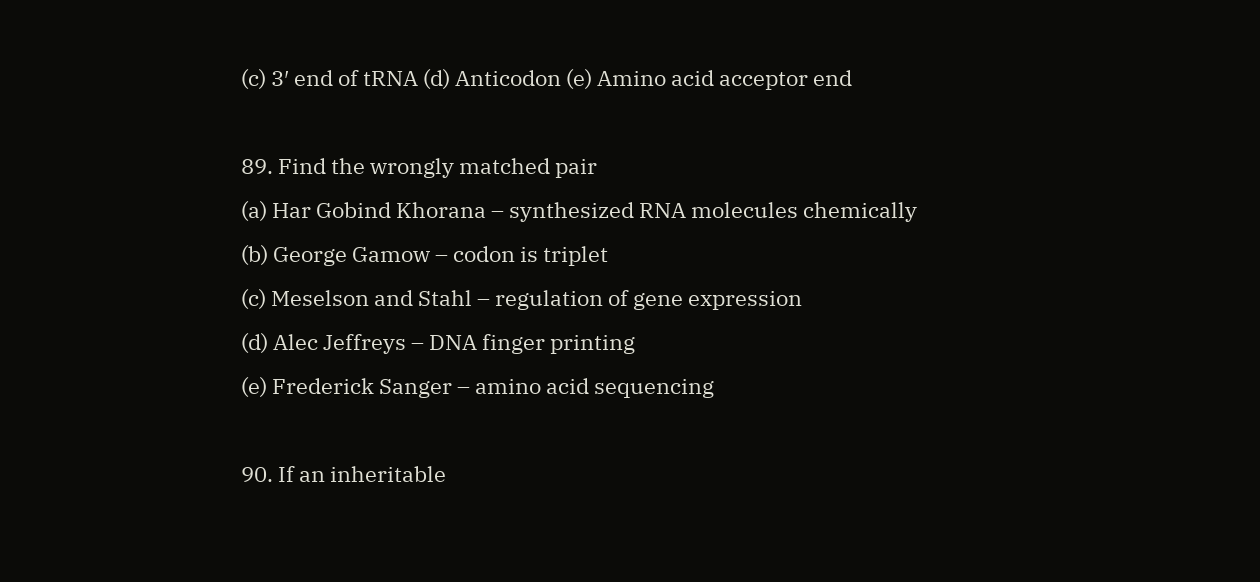(c) 3′ end of tRNA (d) Anticodon (e) Amino acid acceptor end

89. Find the wrongly matched pair
(a) Har Gobind Khorana – synthesized RNA molecules chemically
(b) George Gamow – codon is triplet
(c) Meselson and Stahl – regulation of gene expression
(d) Alec Jeffreys – DNA finger printing
(e) Frederick Sanger – amino acid sequencing

90. If an inheritable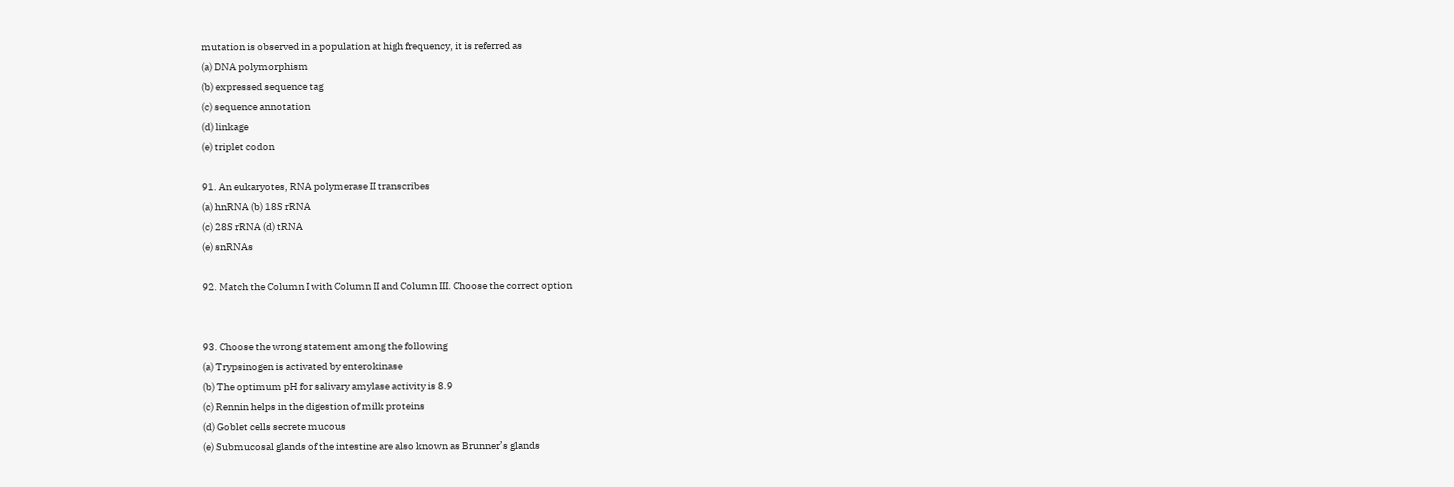mutation is observed in a population at high frequency, it is referred as
(a) DNA polymorphism
(b) expressed sequence tag
(c) sequence annotation
(d) linkage
(e) triplet codon

91. An eukaryotes, RNA polymerase II transcribes
(a) hnRNA (b) 18S rRNA
(c) 28S rRNA (d) tRNA
(e) snRNAs

92. Match the Column I with Column II and Column III. Choose the correct option


93. Choose the wrong statement among the following
(a) Trypsinogen is activated by enterokinase
(b) The optimum pH for salivary amylase activity is 8.9
(c) Rennin helps in the digestion of milk proteins
(d) Goblet cells secrete mucous
(e) Submucosal glands of the intestine are also known as Brunner’s glands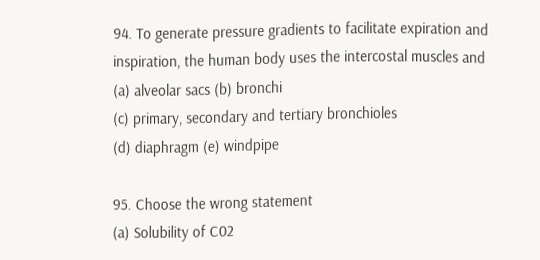94. To generate pressure gradients to facilitate expiration and inspiration, the human body uses the intercostal muscles and
(a) alveolar sacs (b) bronchi
(c) primary, secondary and tertiary bronchioles
(d) diaphragm (e) windpipe

95. Choose the wrong statement
(a) Solubility of C02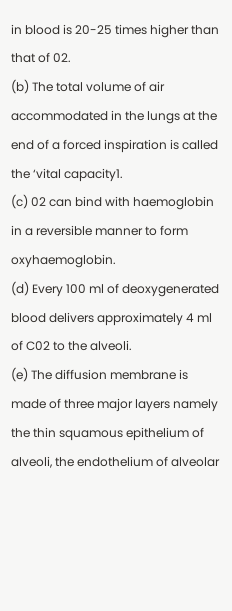in blood is 20-25 times higher than that of 02.
(b) The total volume of air accommodated in the lungs at the end of a forced inspiration is called the ‘vital capacity1.
(c) 02 can bind with haemoglobin in a reversible manner to form oxyhaemoglobin.
(d) Every 100 ml of deoxygenerated blood delivers approximately 4 ml of C02 to the alveoli.
(e) The diffusion membrane is made of three major layers namely the thin squamous epithelium of alveoli, the endothelium of alveolar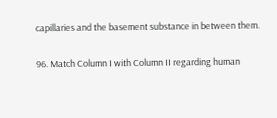capillaries and the basement substance in between them.

96. Match Column I with Column II regarding human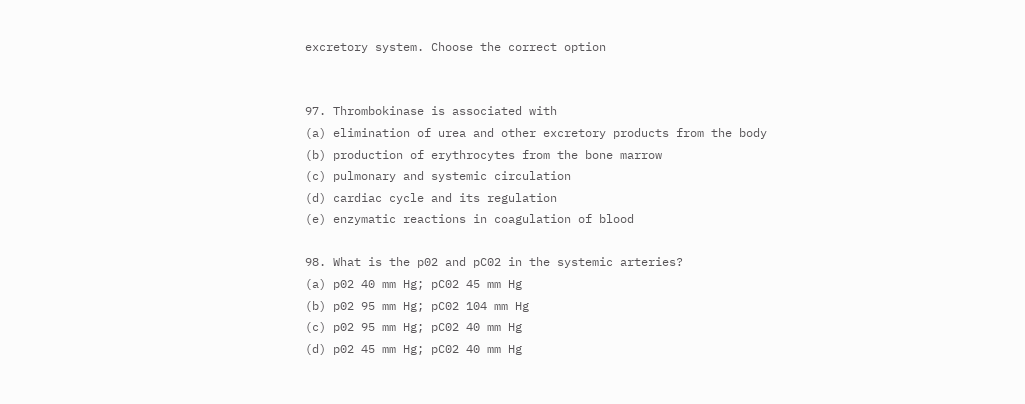excretory system. Choose the correct option


97. Thrombokinase is associated with
(a) elimination of urea and other excretory products from the body
(b) production of erythrocytes from the bone marrow
(c) pulmonary and systemic circulation
(d) cardiac cycle and its regulation
(e) enzymatic reactions in coagulation of blood

98. What is the p02 and pC02 in the systemic arteries?
(a) p02 40 mm Hg; pC02 45 mm Hg
(b) p02 95 mm Hg; pC02 104 mm Hg
(c) p02 95 mm Hg; pC02 40 mm Hg
(d) p02 45 mm Hg; pC02 40 mm Hg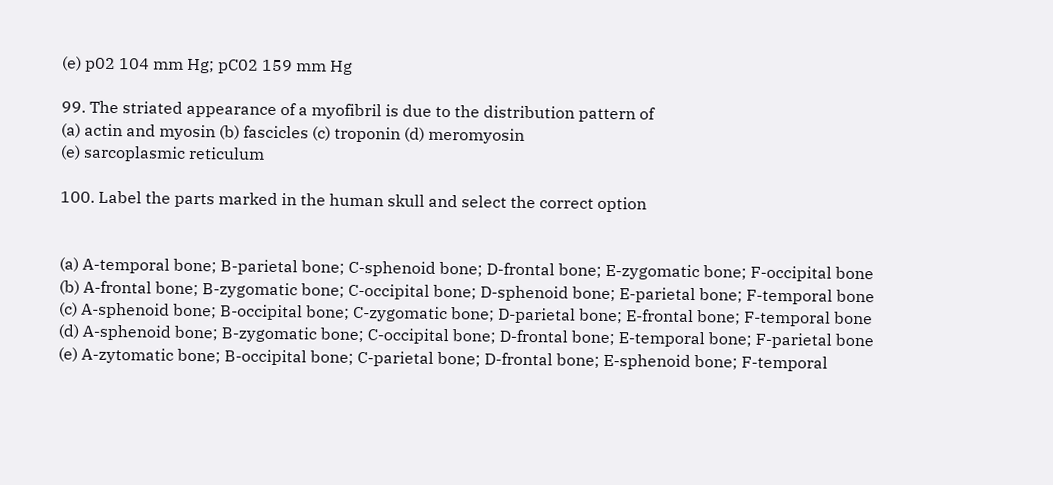(e) p02 104 mm Hg; pC02 159 mm Hg

99. The striated appearance of a myofibril is due to the distribution pattern of
(a) actin and myosin (b) fascicles (c) troponin (d) meromyosin
(e) sarcoplasmic reticulum

100. Label the parts marked in the human skull and select the correct option


(a) A-temporal bone; B-parietal bone; C-sphenoid bone; D-frontal bone; E-zygomatic bone; F-occipital bone
(b) A-frontal bone; B-zygomatic bone; C-occipital bone; D-sphenoid bone; E-parietal bone; F-temporal bone
(c) A-sphenoid bone; B-occipital bone; C-zygomatic bone; D-parietal bone; E-frontal bone; F-temporal bone
(d) A-sphenoid bone; B-zygomatic bone; C-occipital bone; D-frontal bone; E-temporal bone; F-parietal bone
(e) A-zytomatic bone; B-occipital bone; C-parietal bone; D-frontal bone; E-sphenoid bone; F-temporal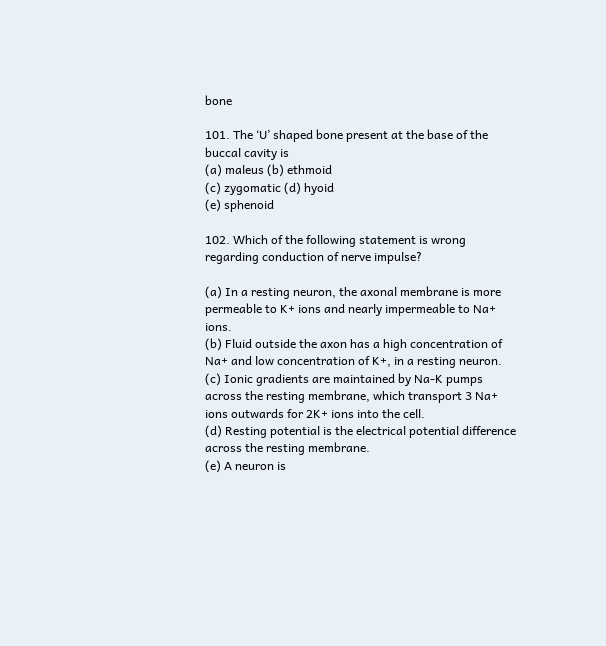bone

101. The ‘U’ shaped bone present at the base of the buccal cavity is
(a) maleus (b) ethmoid
(c) zygomatic (d) hyoid
(e) sphenoid

102. Which of the following statement is wrong regarding conduction of nerve impulse?

(a) In a resting neuron, the axonal membrane is more permeable to K+ ions and nearly impermeable to Na+ ions.
(b) Fluid outside the axon has a high concentration of Na+ and low concentration of K+, in a resting neuron.
(c) Ionic gradients are maintained by Na-K pumps across the resting membrane, which transport 3 Na+ ions outwards for 2K+ ions into the cell.
(d) Resting potential is the electrical potential difference across the resting membrane.
(e) A neuron is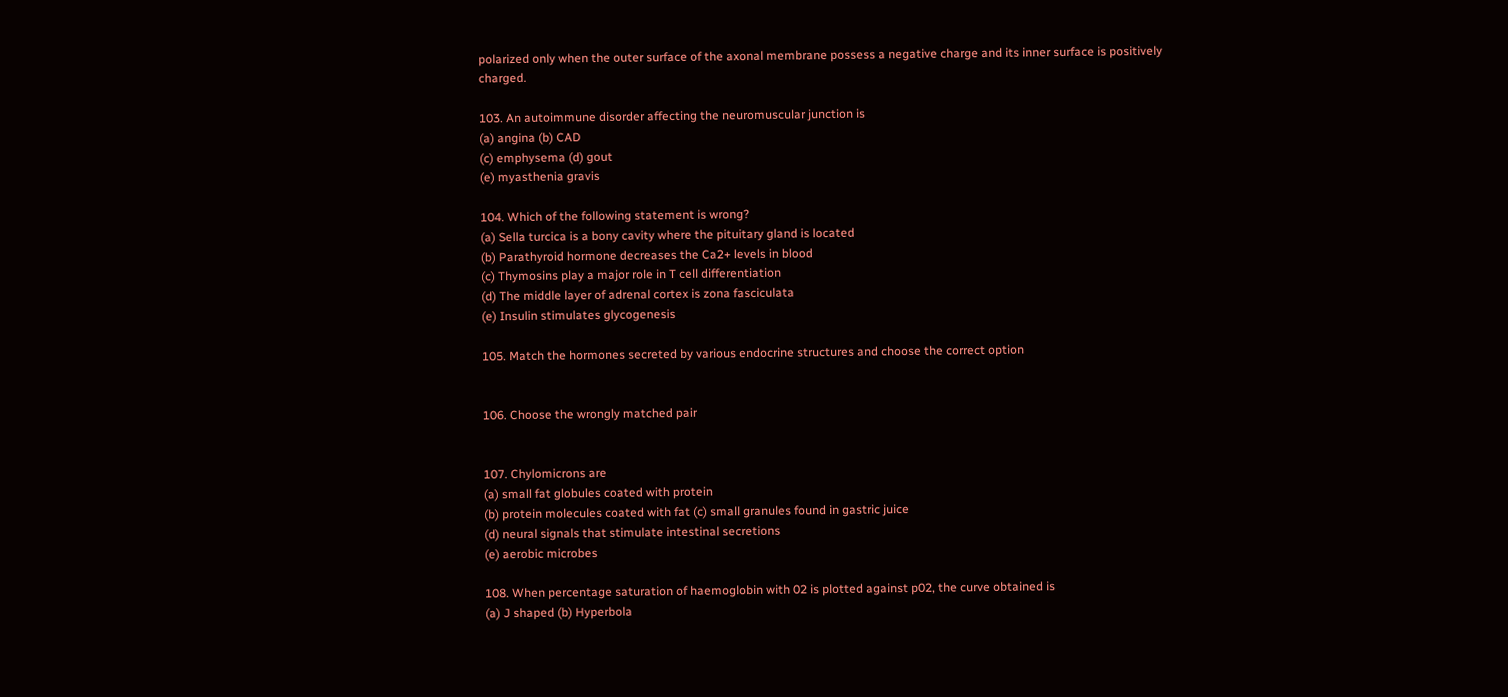polarized only when the outer surface of the axonal membrane possess a negative charge and its inner surface is positively charged.

103. An autoimmune disorder affecting the neuromuscular junction is
(a) angina (b) CAD
(c) emphysema (d) gout
(e) myasthenia gravis

104. Which of the following statement is wrong?
(a) Sella turcica is a bony cavity where the pituitary gland is located
(b) Parathyroid hormone decreases the Ca2+ levels in blood
(c) Thymosins play a major role in T cell differentiation
(d) The middle layer of adrenal cortex is zona fasciculata
(e) Insulin stimulates glycogenesis

105. Match the hormones secreted by various endocrine structures and choose the correct option


106. Choose the wrongly matched pair


107. Chylomicrons are
(a) small fat globules coated with protein
(b) protein molecules coated with fat (c) small granules found in gastric juice
(d) neural signals that stimulate intestinal secretions
(e) aerobic microbes

108. When percentage saturation of haemoglobin with 02 is plotted against p02, the curve obtained is
(a) J shaped (b) Hyperbola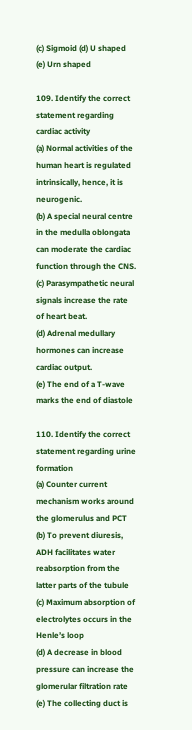(c) Sigmoid (d) U shaped
(e) Urn shaped

109. Identify the correct statement regarding cardiac activity
(a) Normal activities of the human heart is regulated intrinsically, hence, it is neurogenic.
(b) A special neural centre in the medulla oblongata can moderate the cardiac function through the CNS.
(c) Parasympathetic neural signals increase the rate of heart beat.
(d) Adrenal medullary hormones can increase cardiac output.
(e) The end of a T-wave marks the end of diastole

110. Identify the correct statement regarding urine formation
(a) Counter current mechanism works around the glomerulus and PCT
(b) To prevent diuresis, ADH facilitates water reabsorption from the latter parts of the tubule
(c) Maximum absorption of electrolytes occurs in the Henle’s loop
(d) A decrease in blood pressure can increase the glomerular filtration rate
(e) The collecting duct is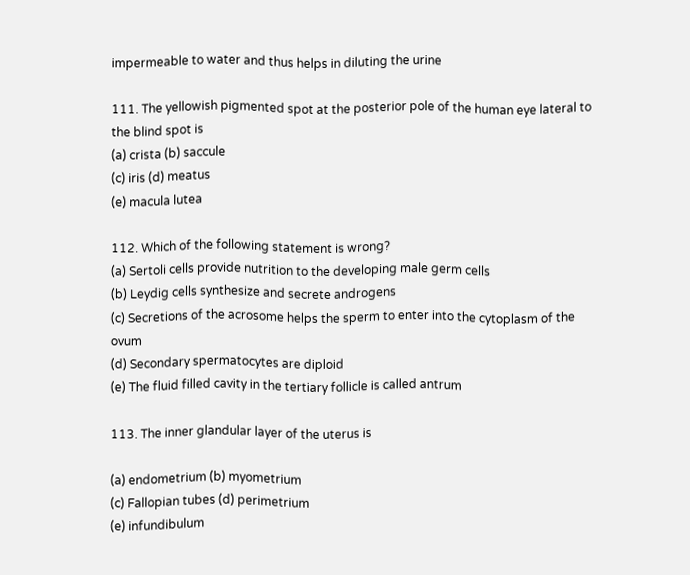impermeable to water and thus helps in diluting the urine

111. The yellowish pigmented spot at the posterior pole of the human eye lateral to the blind spot is
(a) crista (b) saccule
(c) iris (d) meatus
(e) macula lutea

112. Which of the following statement is wrong?
(a) Sertoli cells provide nutrition to the developing male germ cells
(b) Leydig cells synthesize and secrete androgens
(c) Secretions of the acrosome helps the sperm to enter into the cytoplasm of the ovum
(d) Secondary spermatocytes are diploid
(e) The fluid filled cavity in the tertiary follicle is called antrum

113. The inner glandular layer of the uterus is

(a) endometrium (b) myometrium
(c) Fallopian tubes (d) perimetrium
(e) infundibulum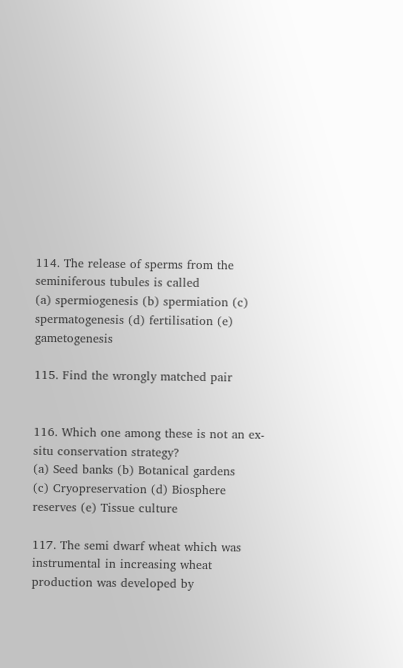114. The release of sperms from the seminiferous tubules is called
(a) spermiogenesis (b) spermiation (c) spermatogenesis (d) fertilisation (e) gametogenesis

115. Find the wrongly matched pair


116. Which one among these is not an ex-situ conservation strategy?
(a) Seed banks (b) Botanical gardens
(c) Cryopreservation (d) Biosphere reserves (e) Tissue culture

117. The semi dwarf wheat which was instrumental in increasing wheat production was developed by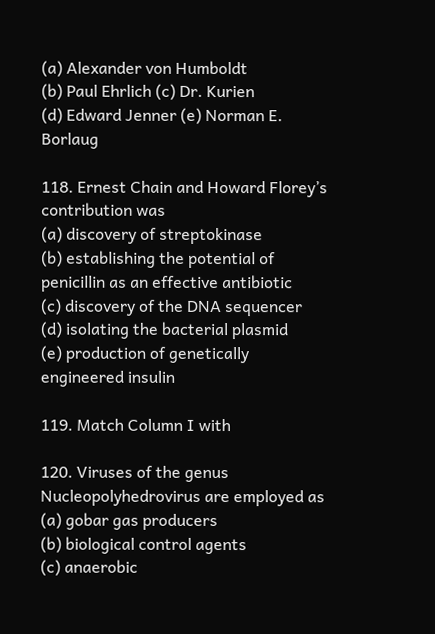(a) Alexander von Humboldt
(b) Paul Ehrlich (c) Dr. Kurien
(d) Edward Jenner (e) Norman E. Borlaug

118. Ernest Chain and Howard Florey’s contribution was
(a) discovery of streptokinase
(b) establishing the potential of penicillin as an effective antibiotic
(c) discovery of the DNA sequencer
(d) isolating the bacterial plasmid
(e) production of genetically engineered insulin

119. Match Column I with

120. Viruses of the genus Nucleopolyhedrovirus are employed as
(a) gobar gas producers
(b) biological control agents
(c) anaerobic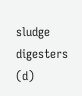sludge digesters
(d)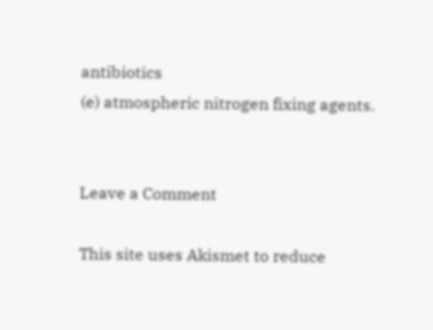antibiotics
(e) atmospheric nitrogen fixing agents.


Leave a Comment

This site uses Akismet to reduce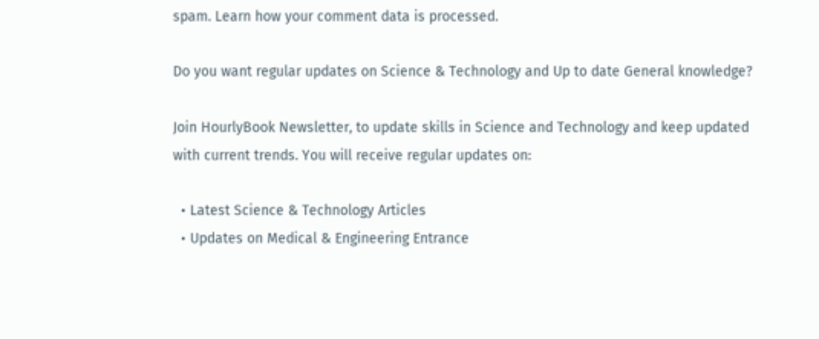spam. Learn how your comment data is processed.

Do you want regular updates on Science & Technology and Up to date General knowledge?

Join HourlyBook Newsletter, to update skills in Science and Technology and keep updated with current trends. You will receive regular updates on:

  • Latest Science & Technology Articles
  • Updates on Medical & Engineering Entrance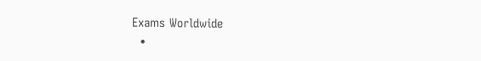Exams Worldwide
  •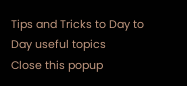Tips and Tricks to Day to Day useful topics
Close this popup